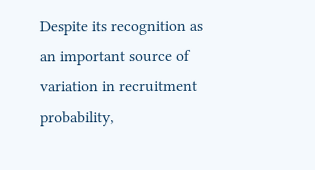Despite its recognition as an important source of variation in recruitment probability,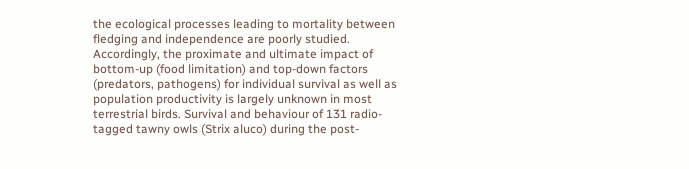the ecological processes leading to mortality between fledging and independence are poorly studied. Accordingly, the proximate and ultimate impact of bottom-up (food limitation) and top-down factors (predators, pathogens) for individual survival as well as population productivity is largely unknown in most terrestrial birds. Survival and behaviour of 131 radio-tagged tawny owls (Strix aluco) during the post-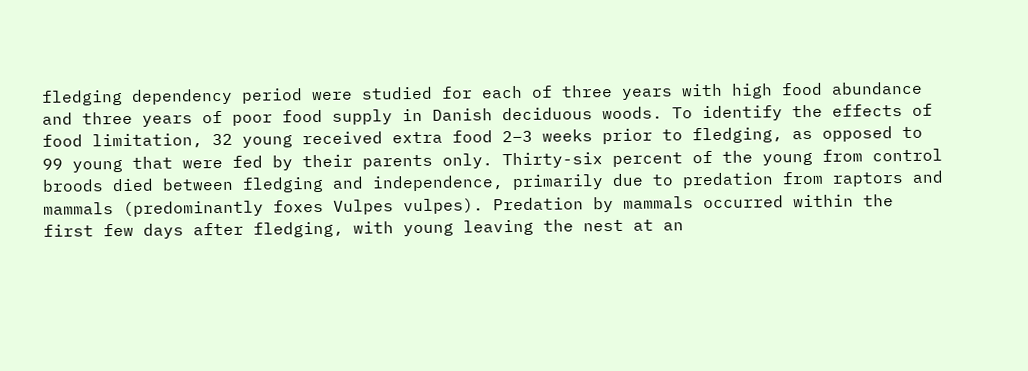fledging dependency period were studied for each of three years with high food abundance and three years of poor food supply in Danish deciduous woods. To identify the effects of food limitation, 32 young received extra food 2–3 weeks prior to fledging, as opposed to 99 young that were fed by their parents only. Thirty-six percent of the young from control broods died between fledging and independence, primarily due to predation from raptors and mammals (predominantly foxes Vulpes vulpes). Predation by mammals occurred within the first few days after fledging, with young leaving the nest at an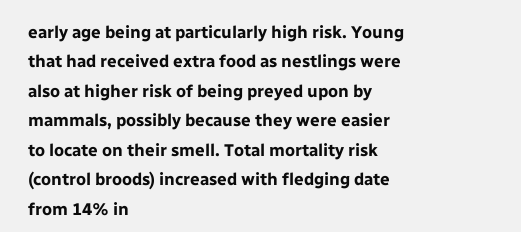early age being at particularly high risk. Young that had received extra food as nestlings were also at higher risk of being preyed upon by mammals, possibly because they were easier to locate on their smell. Total mortality risk (control broods) increased with fledging date from 14% in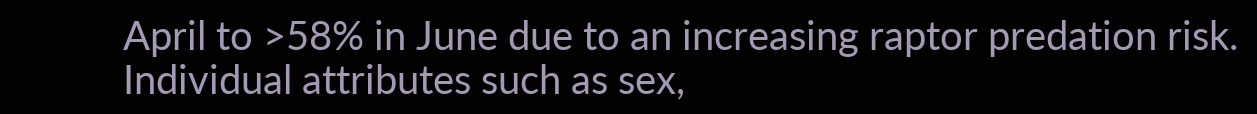April to >58% in June due to an increasing raptor predation risk. Individual attributes such as sex,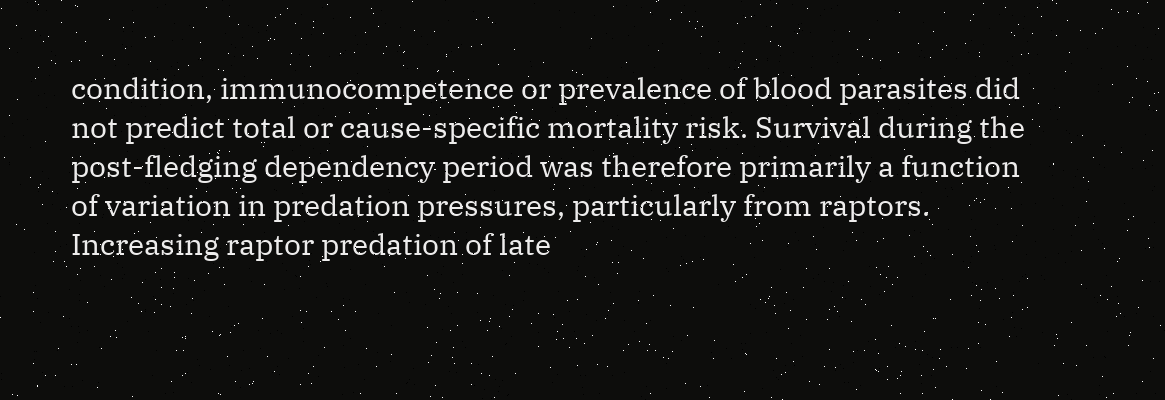condition, immunocompetence or prevalence of blood parasites did not predict total or cause-specific mortality risk. Survival during the post-fledging dependency period was therefore primarily a function of variation in predation pressures, particularly from raptors. Increasing raptor predation of late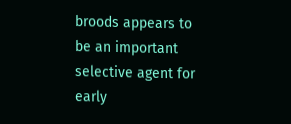broods appears to be an important selective agent for early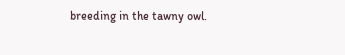breeding in the tawny owl.